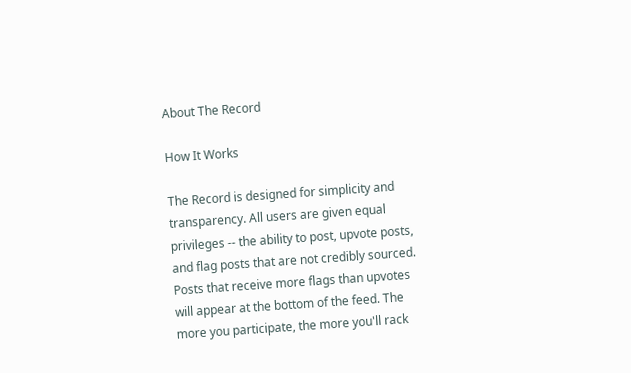About The Record

How It Works

The Record is designed for simplicity and transparency. All users are given equal privileges -- the ability to post, upvote posts, and flag posts that are not credibly sourced. Posts that receive more flags than upvotes will appear at the bottom of the feed. The more you participate, the more you'll rack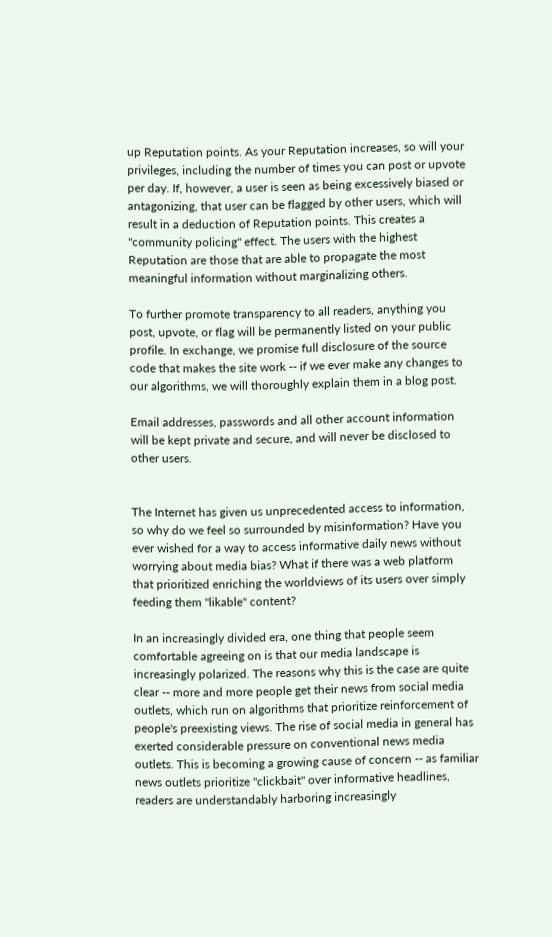up Reputation points. As your Reputation increases, so will your privileges, including the number of times you can post or upvote per day. If, however, a user is seen as being excessively biased or antagonizing, that user can be flagged by other users, which will result in a deduction of Reputation points. This creates a "community policing" effect. The users with the highest Reputation are those that are able to propagate the most meaningful information without marginalizing others.

To further promote transparency to all readers, anything you post, upvote, or flag will be permanently listed on your public profile. In exchange, we promise full disclosure of the source code that makes the site work -- if we ever make any changes to our algorithms, we will thoroughly explain them in a blog post.

Email addresses, passwords and all other account information will be kept private and secure, and will never be disclosed to other users.


The Internet has given us unprecedented access to information, so why do we feel so surrounded by misinformation? Have you ever wished for a way to access informative daily news without worrying about media bias? What if there was a web platform that prioritized enriching the worldviews of its users over simply feeding them "likable" content?

In an increasingly divided era, one thing that people seem comfortable agreeing on is that our media landscape is increasingly polarized. The reasons why this is the case are quite clear -- more and more people get their news from social media outlets, which run on algorithms that prioritize reinforcement of people's preexisting views. The rise of social media in general has exerted considerable pressure on conventional news media outlets. This is becoming a growing cause of concern -- as familiar news outlets prioritize "clickbait" over informative headlines, readers are understandably harboring increasingly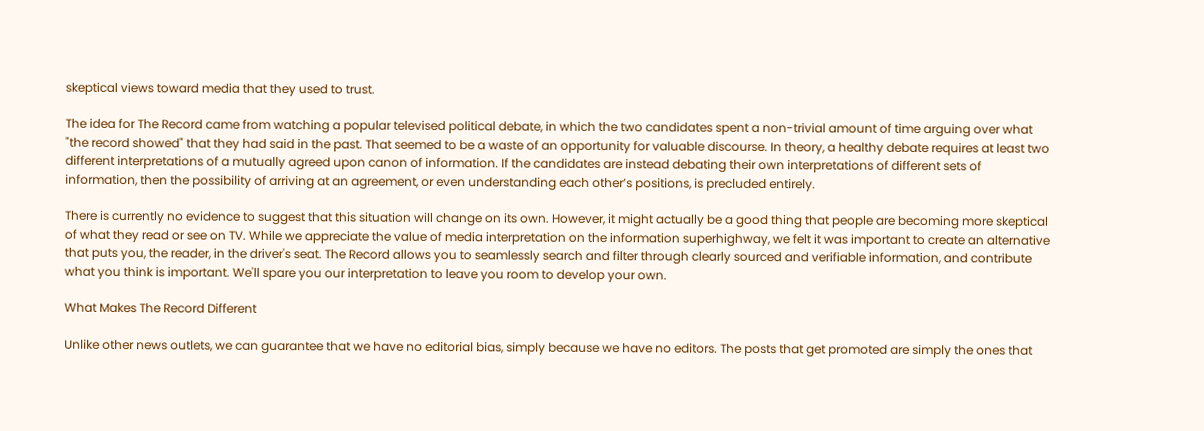skeptical views toward media that they used to trust.

The idea for The Record came from watching a popular televised political debate, in which the two candidates spent a non-trivial amount of time arguing over what "the record showed" that they had said in the past. That seemed to be a waste of an opportunity for valuable discourse. In theory, a healthy debate requires at least two different interpretations of a mutually agreed upon canon of information. If the candidates are instead debating their own interpretations of different sets of information, then the possibility of arriving at an agreement, or even understanding each other’s positions, is precluded entirely.

There is currently no evidence to suggest that this situation will change on its own. However, it might actually be a good thing that people are becoming more skeptical of what they read or see on TV. While we appreciate the value of media interpretation on the information superhighway, we felt it was important to create an alternative that puts you, the reader, in the driver's seat. The Record allows you to seamlessly search and filter through clearly sourced and verifiable information, and contribute what you think is important. We'll spare you our interpretation to leave you room to develop your own.

What Makes The Record Different

Unlike other news outlets, we can guarantee that we have no editorial bias, simply because we have no editors. The posts that get promoted are simply the ones that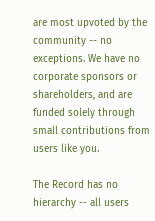are most upvoted by the community -- no exceptions. We have no corporate sponsors or shareholders, and are funded solely through small contributions from users like you.

The Record has no hierarchy -- all users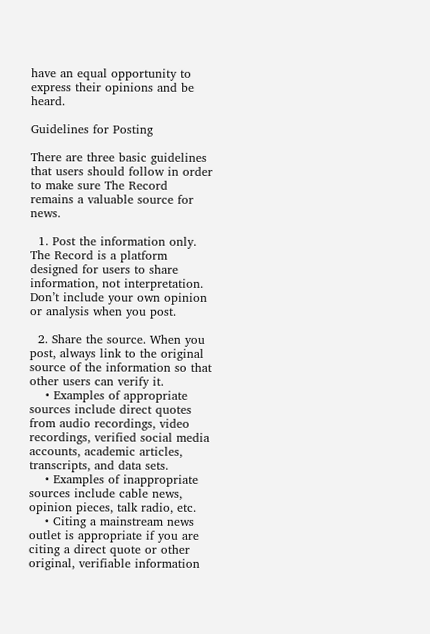have an equal opportunity to express their opinions and be heard.

Guidelines for Posting

There are three basic guidelines that users should follow in order to make sure The Record remains a valuable source for news.

  1. Post the information only. The Record is a platform designed for users to share information, not interpretation. Don’t include your own opinion or analysis when you post.

  2. Share the source. When you post, always link to the original source of the information so that other users can verify it.
    • Examples of appropriate sources include direct quotes from audio recordings, video recordings, verified social media accounts, academic articles, transcripts, and data sets.
    • Examples of inappropriate sources include cable news, opinion pieces, talk radio, etc.
    • Citing a mainstream news outlet is appropriate if you are citing a direct quote or other original, verifiable information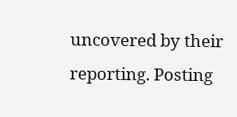uncovered by their reporting. Posting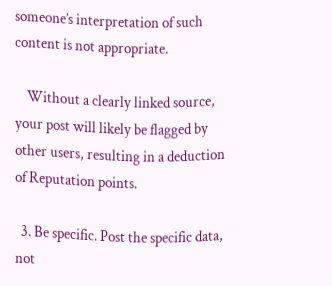someone’s interpretation of such content is not appropriate.

    Without a clearly linked source, your post will likely be flagged by other users, resulting in a deduction of Reputation points.

  3. Be specific. Post the specific data, not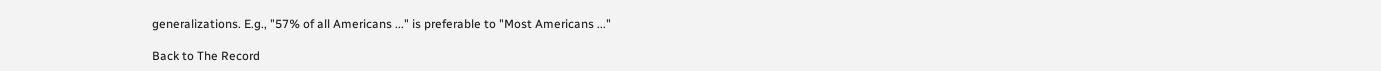generalizations. E.g., "57% of all Americans ..." is preferable to "Most Americans ..."

Back to The Record